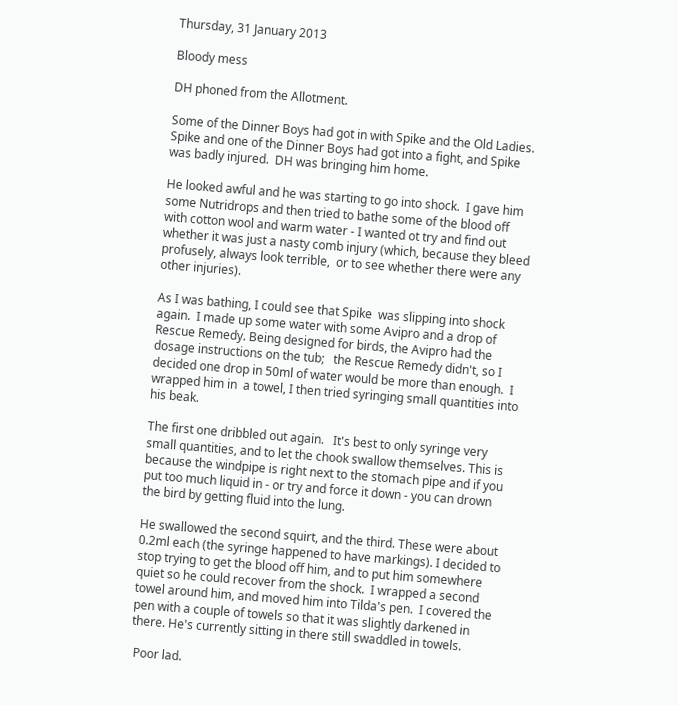Thursday, 31 January 2013

Bloody mess

DH phoned from the Allotment.

Some of the Dinner Boys had got in with Spike and the Old Ladies. Spike and one of the Dinner Boys had got into a fight, and Spike was badly injured.  DH was bringing him home.

He looked awful and he was starting to go into shock.  I gave him some Nutridrops and then tried to bathe some of the blood off with cotton wool and warm water - I wanted ot try and find out whether it was just a nasty comb injury (which, because they bleed profusely, always look terrible,  or to see whether there were any other injuries).

As I was bathing, I could see that Spike  was slipping into shock again.  I made up some water with some Avipro and a drop of Rescue Remedy. Being designed for birds, the Avipro had the dosage instructions on the tub;   the Rescue Remedy didn't, so I decided one drop in 50ml of water would be more than enough.  I wrapped him in  a towel, I then tried syringing small quantities into his beak.

The first one dribbled out again.   It's best to only syringe very small quantities, and to let the chook swallow themselves. This is because the windpipe is right next to the stomach pipe and if you put too much liquid in - or try and force it down - you can drown the bird by getting fluid into the lung.

He swallowed the second squirt, and the third. These were about 0.2ml each (the syringe happened to have markings). I decided to stop trying to get the blood off him, and to put him somewhere quiet so he could recover from the shock.  I wrapped a second towel around him, and moved him into Tilda's pen.  I covered the pen with a couple of towels so that it was slightly darkened in there. He's currently sitting in there still swaddled in towels.

 Poor lad.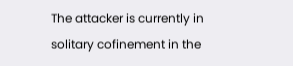The attacker is currently in solitary cofinement in the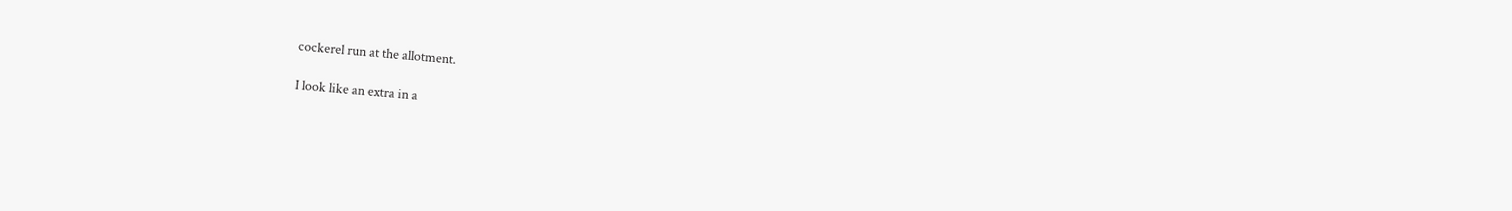cockerel run at the allotment.

I look like an extra in a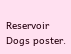Reservoir Dogs poster.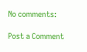No comments:

Post a Comment